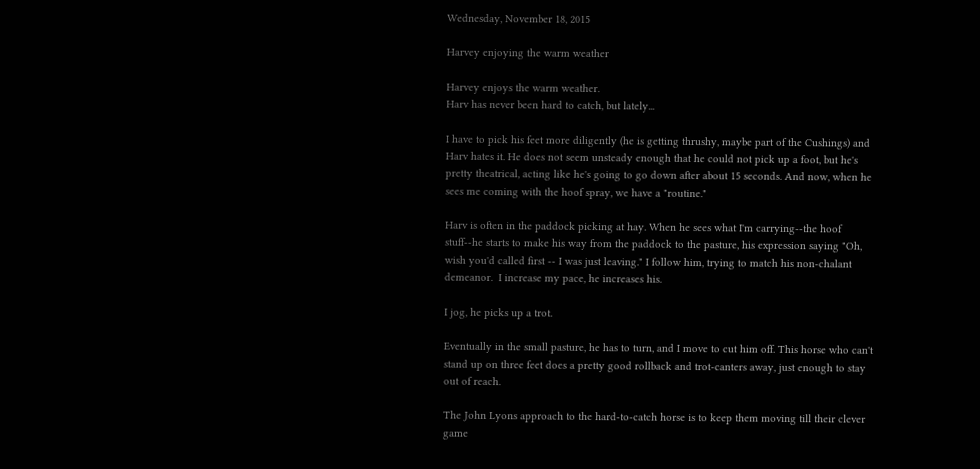Wednesday, November 18, 2015

Harvey enjoying the warm weather

Harvey enjoys the warm weather.
Harv has never been hard to catch, but lately...

I have to pick his feet more diligently (he is getting thrushy, maybe part of the Cushings) and Harv hates it. He does not seem unsteady enough that he could not pick up a foot, but he's pretty theatrical, acting like he's going to go down after about 15 seconds. And now, when he sees me coming with the hoof spray, we have a "routine."

Harv is often in the paddock picking at hay. When he sees what I'm carrying--the hoof stuff--he starts to make his way from the paddock to the pasture, his expression saying "Oh, wish you'd called first -- I was just leaving." I follow him, trying to match his non-chalant demeanor.  I increase my pace, he increases his.

I jog, he picks up a trot.

Eventually in the small pasture, he has to turn, and I move to cut him off. This horse who can't stand up on three feet does a pretty good rollback and trot-canters away, just enough to stay out of reach.

The John Lyons approach to the hard-to-catch horse is to keep them moving till their clever game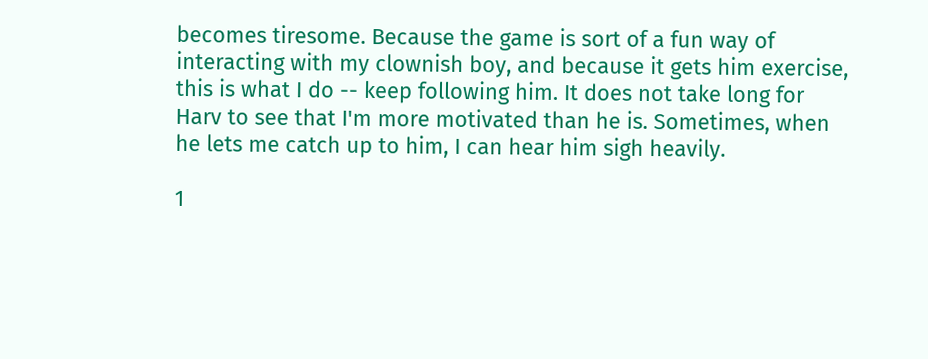becomes tiresome. Because the game is sort of a fun way of interacting with my clownish boy, and because it gets him exercise, this is what I do -- keep following him. It does not take long for Harv to see that I'm more motivated than he is. Sometimes, when he lets me catch up to him, I can hear him sigh heavily.

1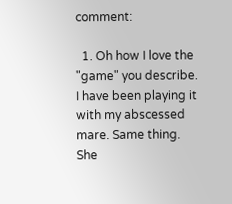comment:

  1. Oh how I love the "game" you describe. I have been playing it with my abscessed mare. Same thing. She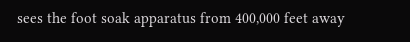sees the foot soak apparatus from 400,000 feet away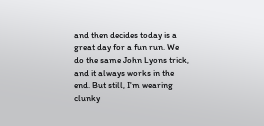and then decides today is a great day for a fun run. We do the same John Lyons trick, and it always works in the end. But still, I'm wearing clunky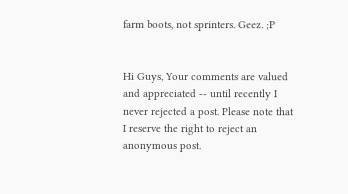farm boots, not sprinters. Geez. ;P


Hi Guys, Your comments are valued and appreciated -- until recently I never rejected a post. Please note that I reserve the right to reject an anonymous post.